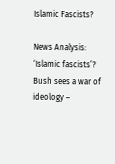Islamic Fascists?

News Analysis: ‘Islamic fascists’? Bush sees a war of ideology –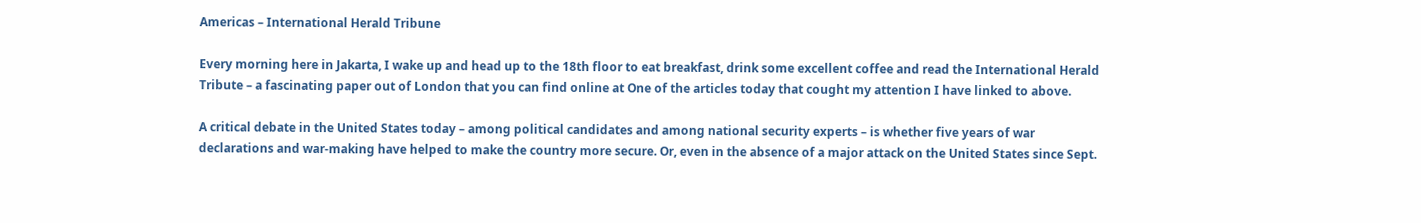Americas – International Herald Tribune

Every morning here in Jakarta, I wake up and head up to the 18th floor to eat breakfast, drink some excellent coffee and read the International Herald Tribute – a fascinating paper out of London that you can find online at One of the articles today that cought my attention I have linked to above.

A critical debate in the United States today – among political candidates and among national security experts – is whether five years of war declarations and war-making have helped to make the country more secure. Or, even in the absence of a major attack on the United States since Sept.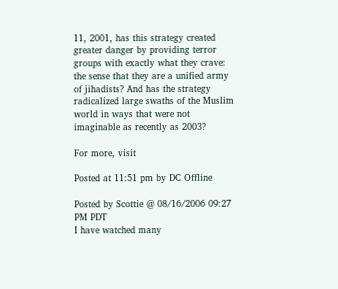11, 2001, has this strategy created greater danger by providing terror groups with exactly what they crave: the sense that they are a unified army of jihadists? And has the strategy radicalized large swaths of the Muslim world in ways that were not imaginable as recently as 2003?

For more, visit

Posted at 11:51 pm by DC Offline

Posted by Scottie @ 08/16/2006 09:27 PM PDT
I have watched many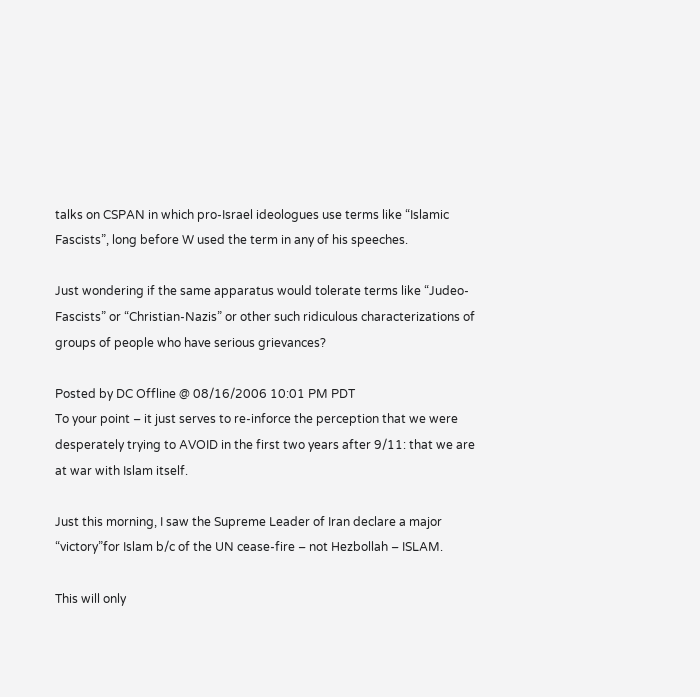talks on CSPAN in which pro-Israel ideologues use terms like “Islamic Fascists”, long before W used the term in any of his speeches.

Just wondering if the same apparatus would tolerate terms like “Judeo-Fascists” or “Christian-Nazis” or other such ridiculous characterizations of groups of people who have serious grievances?

Posted by DC Offline @ 08/16/2006 10:01 PM PDT
To your point – it just serves to re-inforce the perception that we were desperately trying to AVOID in the first two years after 9/11: that we are at war with Islam itself.

Just this morning, I saw the Supreme Leader of Iran declare a major “victory”for Islam b/c of the UN cease-fire – not Hezbollah – ISLAM.

This will only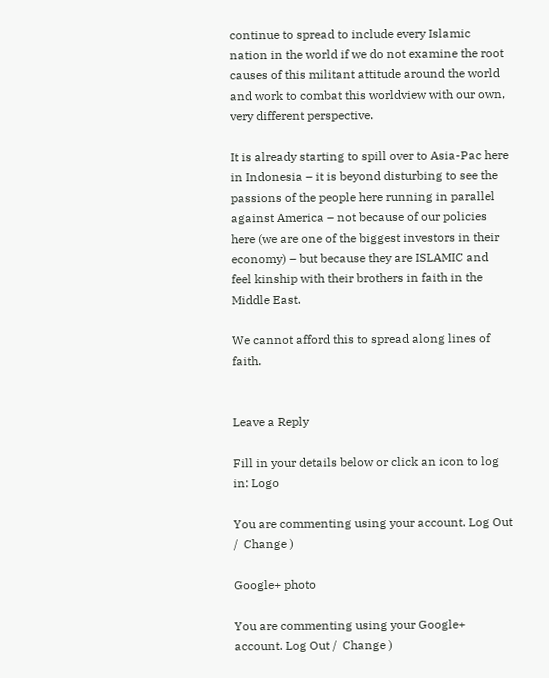continue to spread to include every Islamic nation in the world if we do not examine the root causes of this militant attitude around the world and work to combat this worldview with our own, very different perspective.

It is already starting to spill over to Asia-Pac here in Indonesia – it is beyond disturbing to see the passions of the people here running in parallel against America – not because of our policies here (we are one of the biggest investors in their economy) – but because they are ISLAMIC and feel kinship with their brothers in faith in the Middle East.

We cannot afford this to spread along lines of faith.


Leave a Reply

Fill in your details below or click an icon to log in: Logo

You are commenting using your account. Log Out /  Change )

Google+ photo

You are commenting using your Google+ account. Log Out /  Change )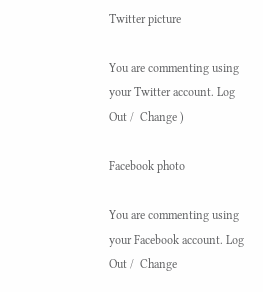Twitter picture

You are commenting using your Twitter account. Log Out /  Change )

Facebook photo

You are commenting using your Facebook account. Log Out /  Change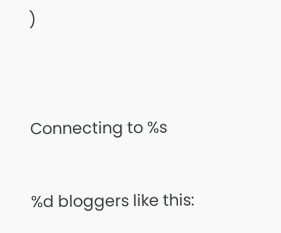)


Connecting to %s

%d bloggers like this: